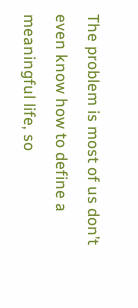The problem is most of us don’t even know how to define a meaningful life, so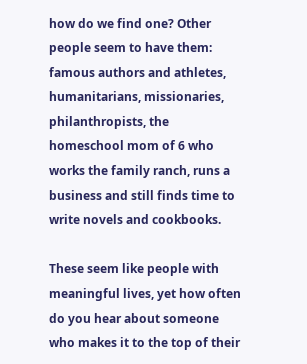how do we find one? Other people seem to have them: famous authors and athletes, humanitarians, missionaries, philanthropists, the homeschool mom of 6 who works the family ranch, runs a business and still finds time to write novels and cookbooks.

These seem like people with meaningful lives, yet how often do you hear about someone who makes it to the top of their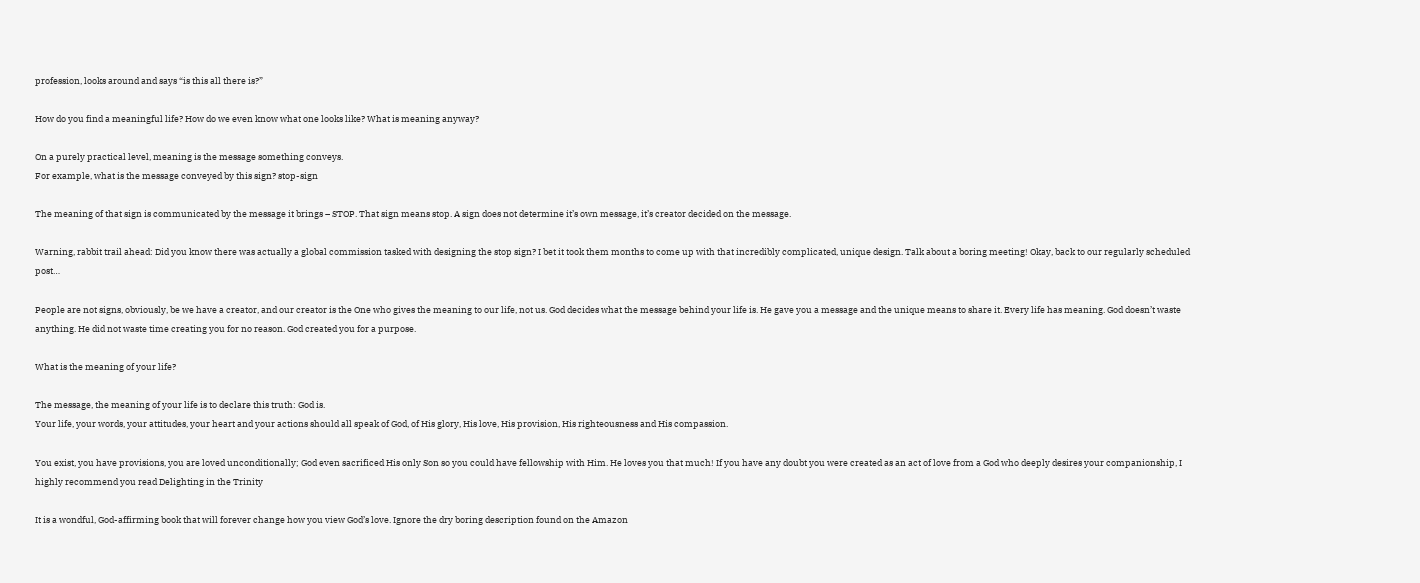profession, looks around and says “is this all there is?”

How do you find a meaningful life? How do we even know what one looks like? What is meaning anyway?

On a purely practical level, meaning is the message something conveys.
For example, what is the message conveyed by this sign? stop-sign

The meaning of that sign is communicated by the message it brings – STOP. That sign means stop. A sign does not determine it’s own message, it’s creator decided on the message.

Warning, rabbit trail ahead: Did you know there was actually a global commission tasked with designing the stop sign? I bet it took them months to come up with that incredibly complicated, unique design. Talk about a boring meeting! Okay, back to our regularly scheduled post…

People are not signs, obviously, be we have a creator, and our creator is the One who gives the meaning to our life, not us. God decides what the message behind your life is. He gave you a message and the unique means to share it. Every life has meaning. God doesn’t waste anything. He did not waste time creating you for no reason. God created you for a purpose.

What is the meaning of your life?

The message, the meaning of your life is to declare this truth: God is.
Your life, your words, your attitudes, your heart and your actions should all speak of God, of His glory, His love, His provision, His righteousness and His compassion.

You exist, you have provisions, you are loved unconditionally; God even sacrificed His only Son so you could have fellowship with Him. He loves you that much! If you have any doubt you were created as an act of love from a God who deeply desires your companionship, I highly recommend you read Delighting in the Trinity

It is a wondful, God-affirming book that will forever change how you view God’s love. Ignore the dry boring description found on the Amazon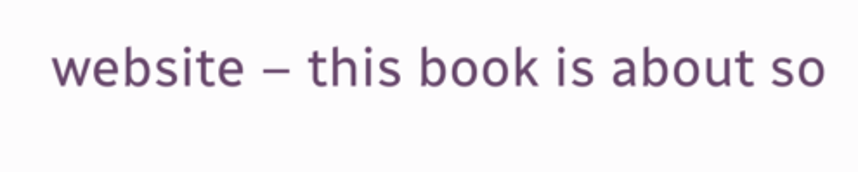website – this book is about so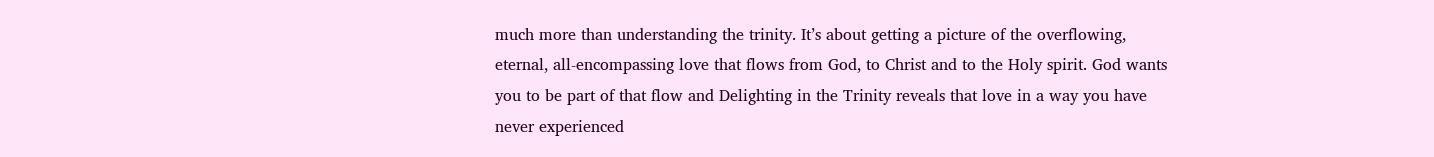much more than understanding the trinity. It’s about getting a picture of the overflowing, eternal, all-encompassing love that flows from God, to Christ and to the Holy spirit. God wants you to be part of that flow and Delighting in the Trinity reveals that love in a way you have never experienced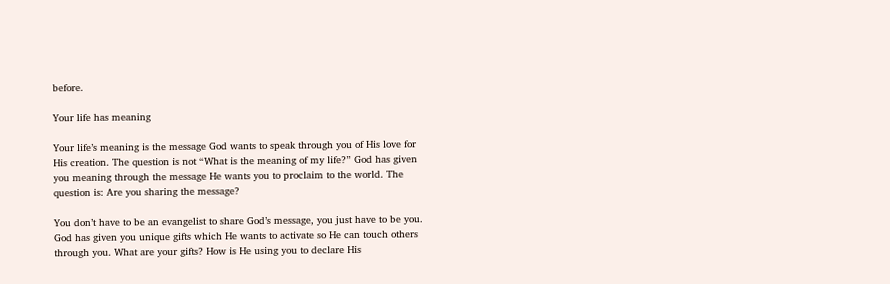before.

Your life has meaning

Your life’s meaning is the message God wants to speak through you of His love for His creation. The question is not “What is the meaning of my life?” God has given you meaning through the message He wants you to proclaim to the world. The question is: Are you sharing the message?

You don’t have to be an evangelist to share God’s message, you just have to be you. God has given you unique gifts which He wants to activate so He can touch others through you. What are your gifts? How is He using you to declare His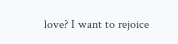love? I want to rejoice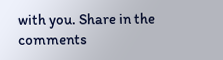with you. Share in the comments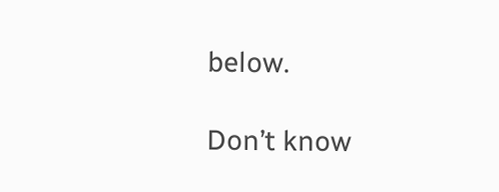below.

Don’t know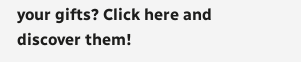your gifts? Click here and discover them!